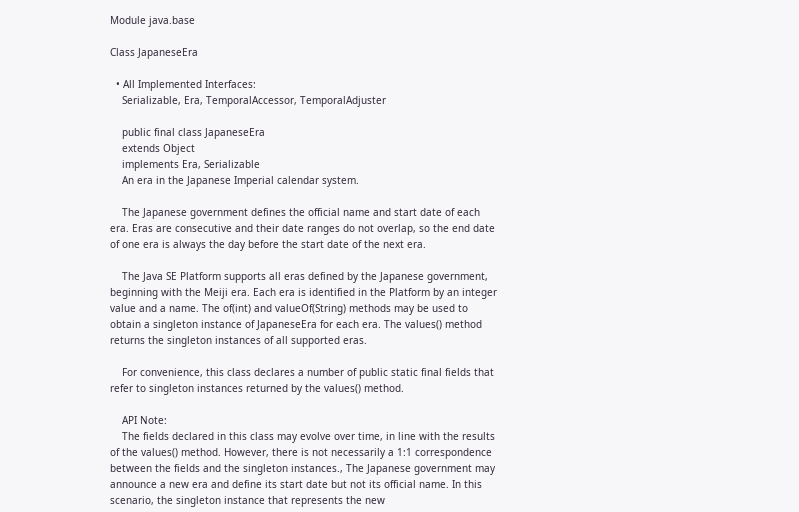Module java.base

Class JapaneseEra

  • All Implemented Interfaces:
    Serializable, Era, TemporalAccessor, TemporalAdjuster

    public final class JapaneseEra
    extends Object
    implements Era, Serializable
    An era in the Japanese Imperial calendar system.

    The Japanese government defines the official name and start date of each era. Eras are consecutive and their date ranges do not overlap, so the end date of one era is always the day before the start date of the next era.

    The Java SE Platform supports all eras defined by the Japanese government, beginning with the Meiji era. Each era is identified in the Platform by an integer value and a name. The of(int) and valueOf(String) methods may be used to obtain a singleton instance of JapaneseEra for each era. The values() method returns the singleton instances of all supported eras.

    For convenience, this class declares a number of public static final fields that refer to singleton instances returned by the values() method.

    API Note:
    The fields declared in this class may evolve over time, in line with the results of the values() method. However, there is not necessarily a 1:1 correspondence between the fields and the singleton instances., The Japanese government may announce a new era and define its start date but not its official name. In this scenario, the singleton instance that represents the new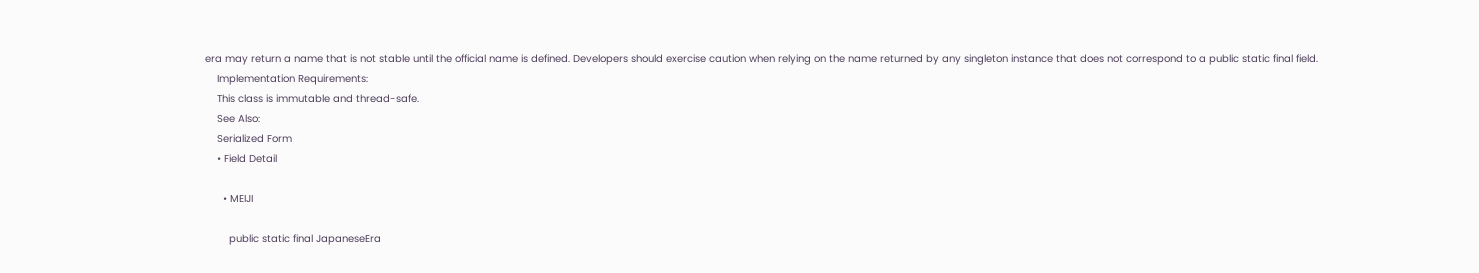era may return a name that is not stable until the official name is defined. Developers should exercise caution when relying on the name returned by any singleton instance that does not correspond to a public static final field.
    Implementation Requirements:
    This class is immutable and thread-safe.
    See Also:
    Serialized Form
    • Field Detail

      • MEIJI

        public static final JapaneseEra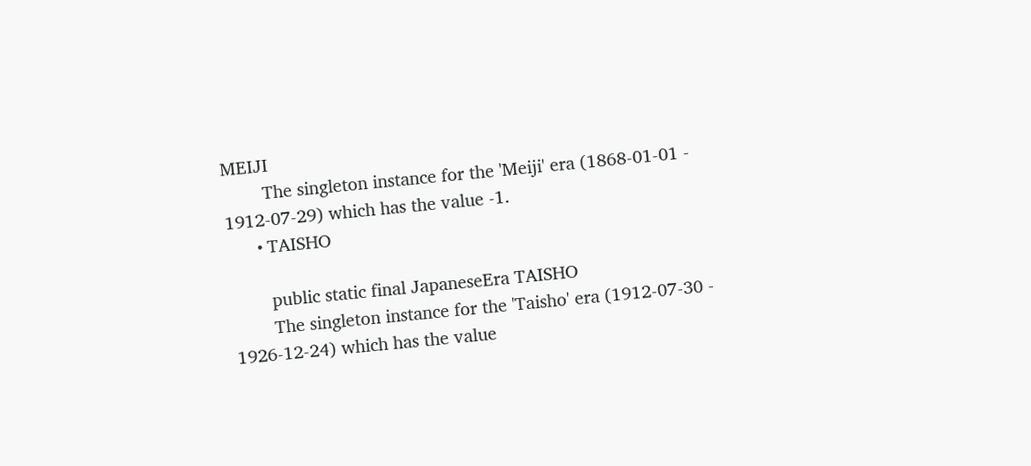MEIJI
        The singleton instance for the 'Meiji' era (1868-01-01 - 1912-07-29) which has the value -1.
      • TAISHO

        public static final JapaneseEra TAISHO
        The singleton instance for the 'Taisho' era (1912-07-30 - 1926-12-24) which has the value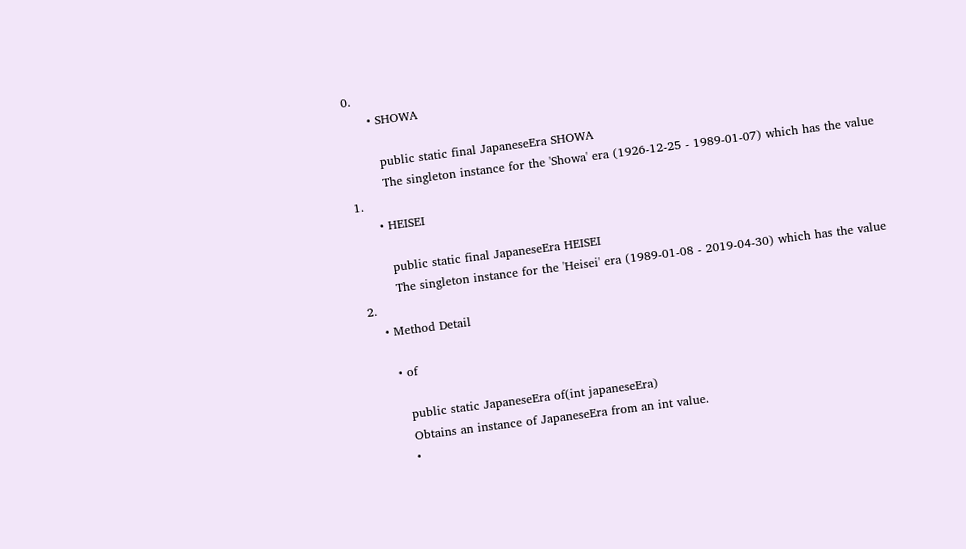0.
      • SHOWA

        public static final JapaneseEra SHOWA
        The singleton instance for the 'Showa' era (1926-12-25 - 1989-01-07) which has the value 1.
      • HEISEI

        public static final JapaneseEra HEISEI
        The singleton instance for the 'Heisei' era (1989-01-08 - 2019-04-30) which has the value 2.
    • Method Detail

      • of

        public static JapaneseEra of(int japaneseEra)
        Obtains an instance of JapaneseEra from an int value.
        •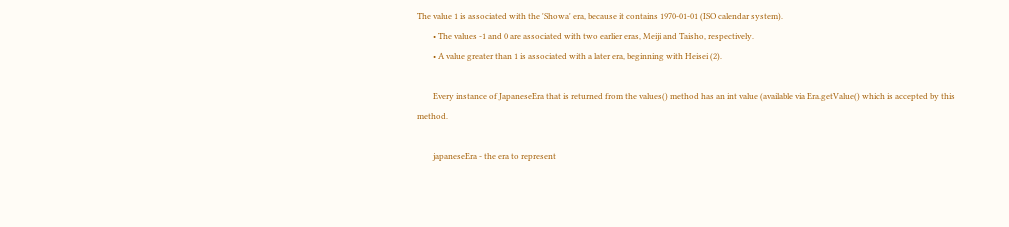The value 1 is associated with the 'Showa' era, because it contains 1970-01-01 (ISO calendar system).
        • The values -1 and 0 are associated with two earlier eras, Meiji and Taisho, respectively.
        • A value greater than 1 is associated with a later era, beginning with Heisei (2).

        Every instance of JapaneseEra that is returned from the values() method has an int value (available via Era.getValue() which is accepted by this method.

        japaneseEra - the era to represent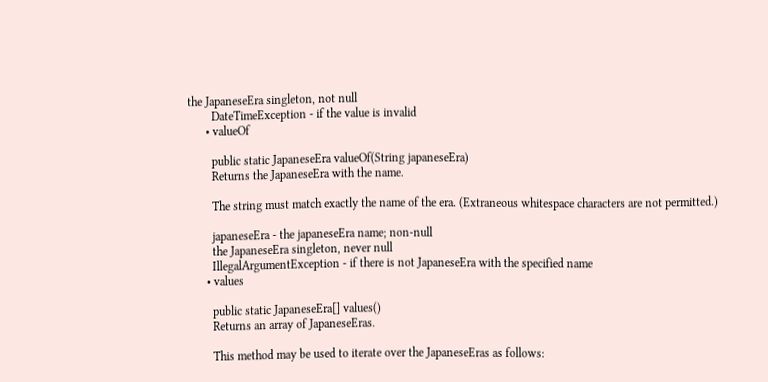the JapaneseEra singleton, not null
        DateTimeException - if the value is invalid
      • valueOf

        public static JapaneseEra valueOf(String japaneseEra)
        Returns the JapaneseEra with the name.

        The string must match exactly the name of the era. (Extraneous whitespace characters are not permitted.)

        japaneseEra - the japaneseEra name; non-null
        the JapaneseEra singleton, never null
        IllegalArgumentException - if there is not JapaneseEra with the specified name
      • values

        public static JapaneseEra[] values()
        Returns an array of JapaneseEras.

        This method may be used to iterate over the JapaneseEras as follows: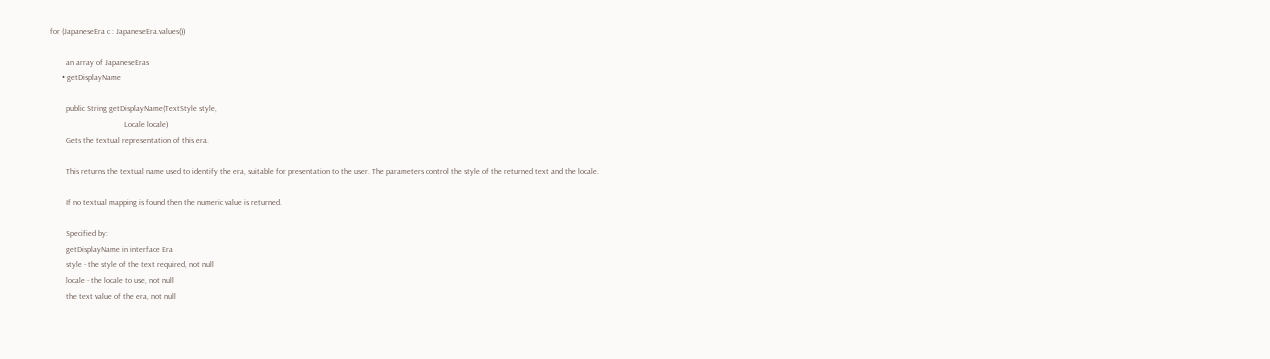for (JapaneseEra c : JapaneseEra.values())

        an array of JapaneseEras
      • getDisplayName

        public String getDisplayName(TextStyle style,
                                     Locale locale)
        Gets the textual representation of this era.

        This returns the textual name used to identify the era, suitable for presentation to the user. The parameters control the style of the returned text and the locale.

        If no textual mapping is found then the numeric value is returned.

        Specified by:
        getDisplayName in interface Era
        style - the style of the text required, not null
        locale - the locale to use, not null
        the text value of the era, not null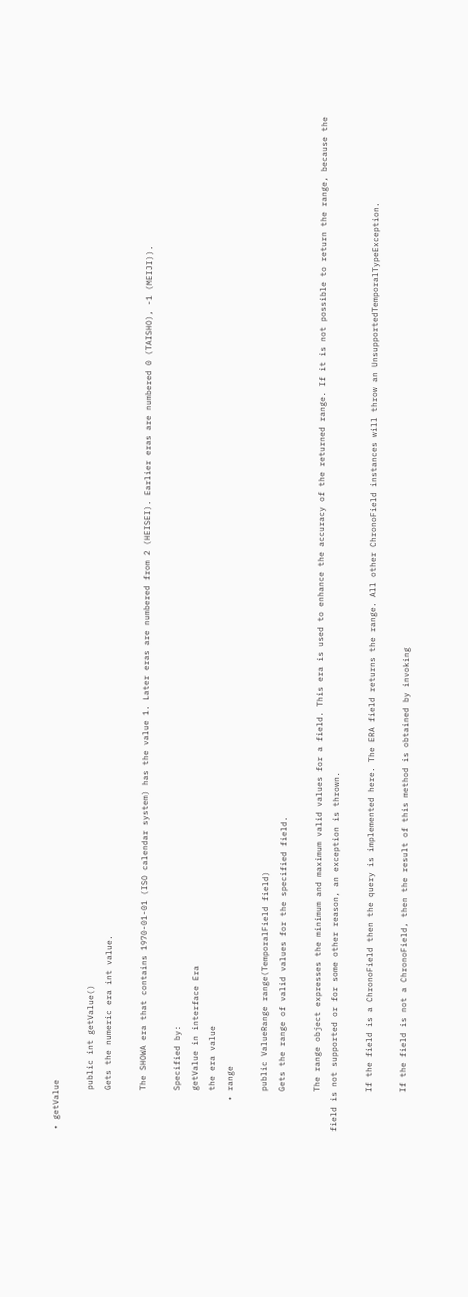• getValue

        public int getValue()
        Gets the numeric era int value.

        The SHOWA era that contains 1970-01-01 (ISO calendar system) has the value 1. Later eras are numbered from 2 (HEISEI). Earlier eras are numbered 0 (TAISHO), -1 (MEIJI)).

        Specified by:
        getValue in interface Era
        the era value
      • range

        public ValueRange range(TemporalField field)
        Gets the range of valid values for the specified field.

        The range object expresses the minimum and maximum valid values for a field. This era is used to enhance the accuracy of the returned range. If it is not possible to return the range, because the field is not supported or for some other reason, an exception is thrown.

        If the field is a ChronoField then the query is implemented here. The ERA field returns the range. All other ChronoField instances will throw an UnsupportedTemporalTypeException.

        If the field is not a ChronoField, then the result of this method is obtained by invoking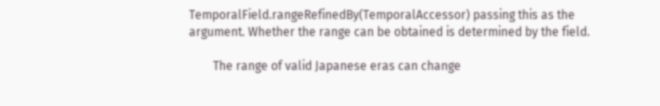TemporalField.rangeRefinedBy(TemporalAccessor) passing this as the argument. Whether the range can be obtained is determined by the field.

        The range of valid Japanese eras can change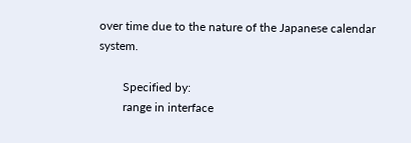over time due to the nature of the Japanese calendar system.

        Specified by:
        range in interface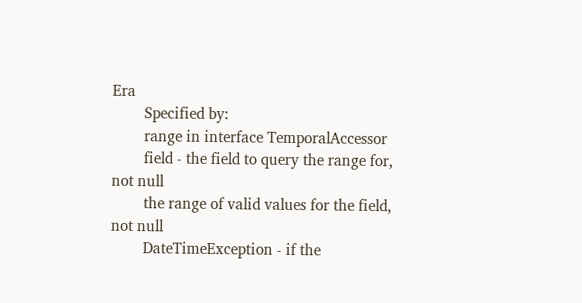Era
        Specified by:
        range in interface TemporalAccessor
        field - the field to query the range for, not null
        the range of valid values for the field, not null
        DateTimeException - if the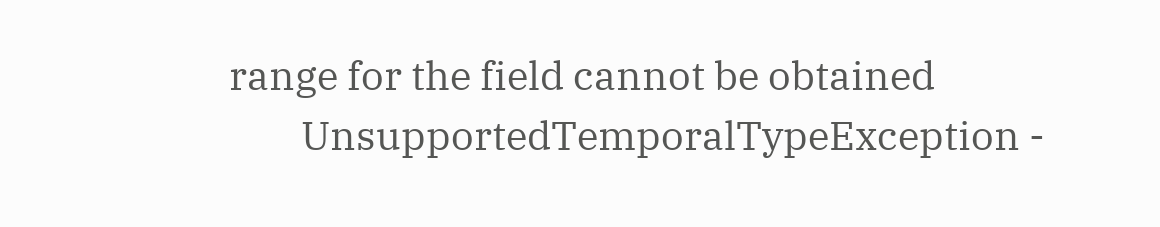range for the field cannot be obtained
        UnsupportedTemporalTypeException -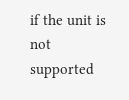if the unit is not supported